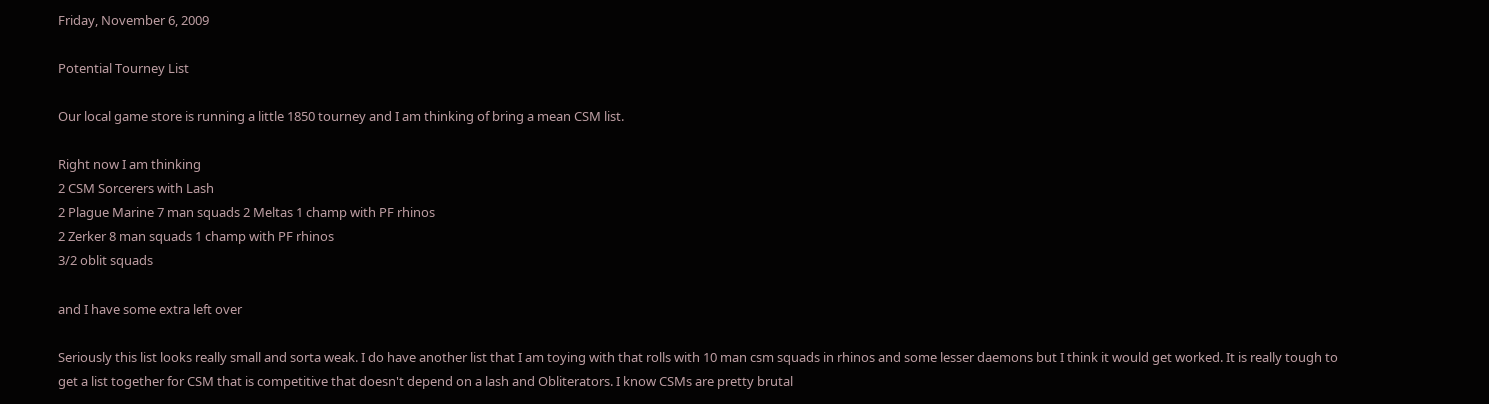Friday, November 6, 2009

Potential Tourney List

Our local game store is running a little 1850 tourney and I am thinking of bring a mean CSM list.

Right now I am thinking
2 CSM Sorcerers with Lash
2 Plague Marine 7 man squads 2 Meltas 1 champ with PF rhinos
2 Zerker 8 man squads 1 champ with PF rhinos
3/2 oblit squads

and I have some extra left over

Seriously this list looks really small and sorta weak. I do have another list that I am toying with that rolls with 10 man csm squads in rhinos and some lesser daemons but I think it would get worked. It is really tough to get a list together for CSM that is competitive that doesn't depend on a lash and Obliterators. I know CSMs are pretty brutal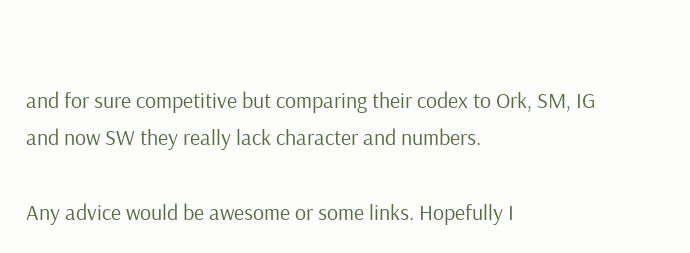and for sure competitive but comparing their codex to Ork, SM, IG and now SW they really lack character and numbers.

Any advice would be awesome or some links. Hopefully I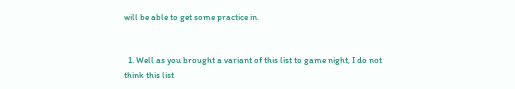will be able to get some practice in.


  1. Well as you brought a variant of this list to game night, I do not think this list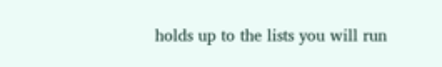holds up to the lists you will run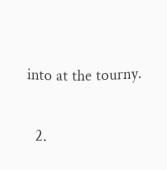into at the tourny.

  2.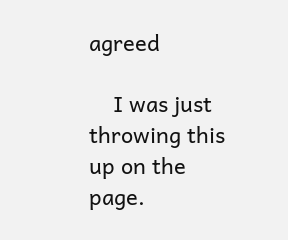agreed

    I was just throwing this up on the page.